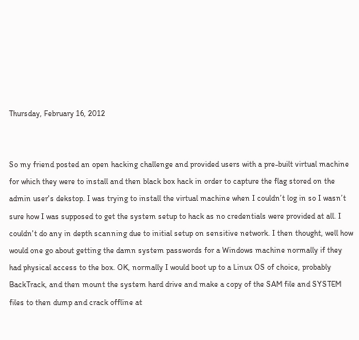Thursday, February 16, 2012


So my friend posted an open hacking challenge and provided users with a pre-built virtual machine for which they were to install and then black box hack in order to capture the flag stored on the admin user's dekstop. I was trying to install the virtual machine when I couldn’t log in so I wasn’t sure how I was supposed to get the system setup to hack as no credentials were provided at all. I couldn't do any in depth scanning due to initial setup on sensitive network. I then thought, well how would one go about getting the damn system passwords for a Windows machine normally if they had physical access to the box. OK, normally I would boot up to a Linux OS of choice, probably BackTrack, and then mount the system hard drive and make a copy of the SAM file and SYSTEM files to then dump and crack offline at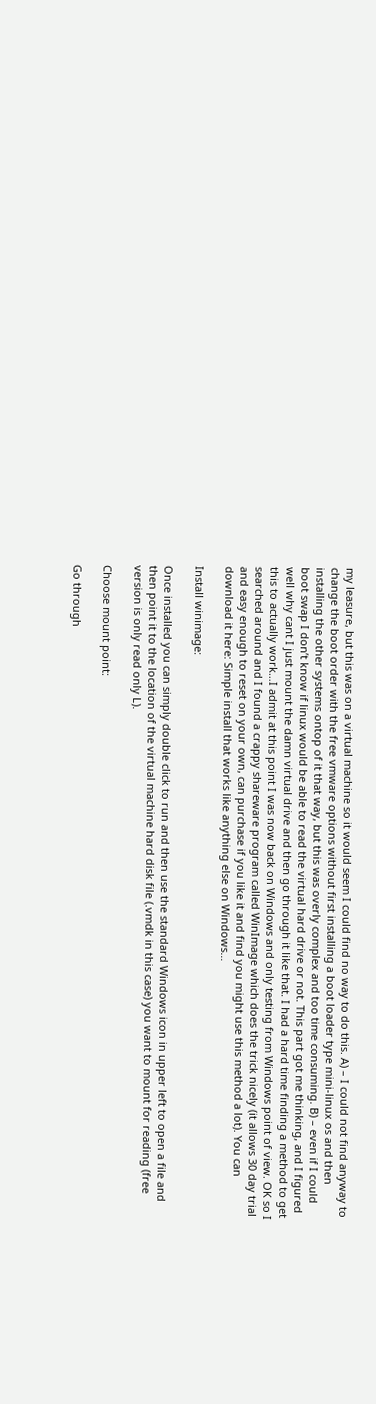my leasure, but this was on a virtual machine so it would seem I could find no way to do this. A) – I could not find anyway to change the boot order with the free vmware options without first installing a boot loader type mini-linux os and then installing the other systems ontop of it that way, but this was overly complex and too time consuming. B) – even if I could boot swap I don’t know if linux would be able to read the virtual hard drive or not. This part got me thinking, and I figured well why cant I just mount the damn virtual drive and then go through it like that. I had a hard time finding a method to get this to actually work…I admit at this point I was now back on Windows and only testing from Windows point of view. OK so I searched around and I found a crappy shareware program called WinImage which does the trick nicely (it allows 30 day trial and easy enough to reset on your own, can purchase if you like it and find you might use this method a lot). You can download it here: Simple install that works like anything else on Windows…

Install winimage:

Once installed you can simply double click to run and then use the standard Windows icon in upper left to open a file and then point it to the location of the virtual machine hard disk file (.vmdk in this case) you want to mount for reading (free version is only read only L).

Choose mount point:

Go through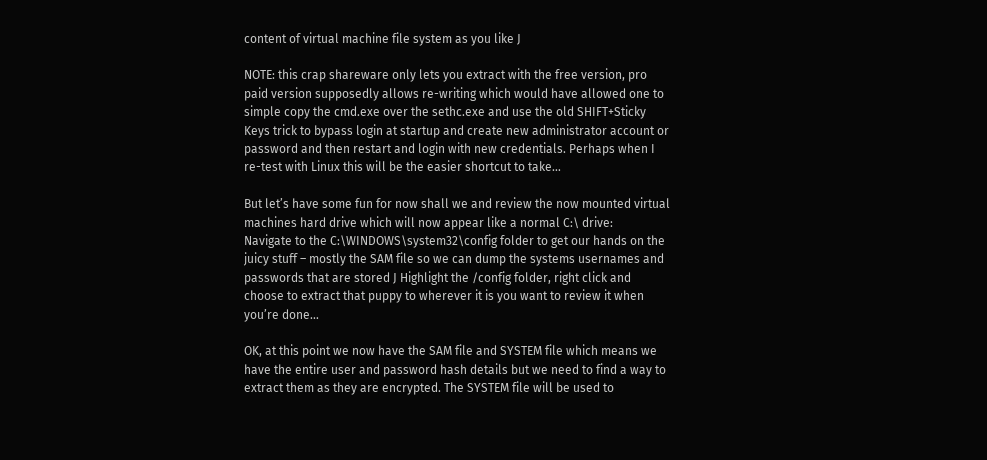content of virtual machine file system as you like J

NOTE: this crap shareware only lets you extract with the free version, pro paid version supposedly allows re-writing which would have allowed one to simple copy the cmd.exe over the sethc.exe and use the old SHIFT+Sticky Keys trick to bypass login at startup and create new administrator account or password and then restart and login with new credentials. Perhaps when I re-test with Linux this will be the easier shortcut to take…

But let’s have some fun for now shall we and review the now mounted virtual machines hard drive which will now appear like a normal C:\ drive:
Navigate to the C:\WINDOWS\system32\config folder to get our hands on the juicy stuff – mostly the SAM file so we can dump the systems usernames and passwords that are stored J Highlight the /config folder, right click and choose to extract that puppy to wherever it is you want to review it when you’re done…

OK, at this point we now have the SAM file and SYSTEM file which means we have the entire user and password hash details but we need to find a way to extract them as they are encrypted. The SYSTEM file will be used to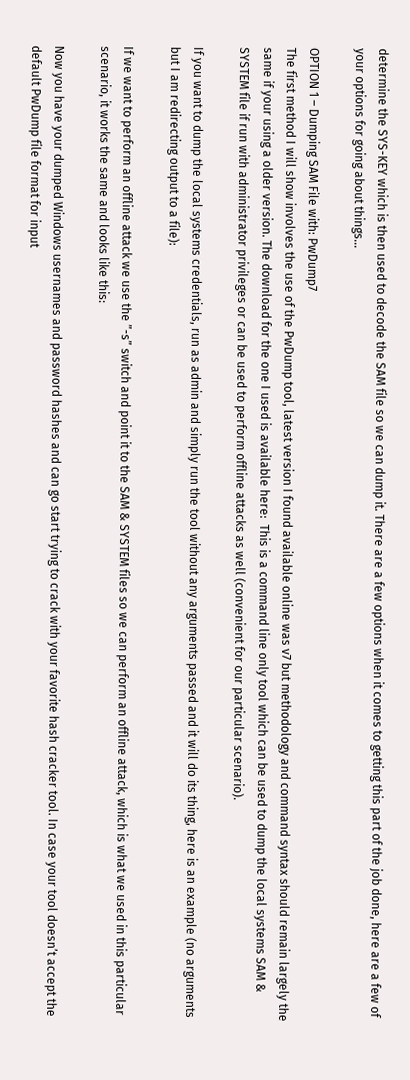determine the SYS-KEY which is then used to decode the SAM file so we can dump it. There are a few options when it comes to getting this part of the job done, here are a few of your options for going about things…

OPTION 1 – Dumping SAM File with: PwDump7
The first method I will show involves the use of the PwDump tool, latest version I found available online was v7 but methodology and command syntax should remain largely the same if your using a older version. The download for the one I used is available here:  This is a command line only tool which can be used to dump the local systems SAM & SYSTEM file if run with administrator privileges or can be used to perform offline attacks as well (convenient for our particular scenario).

If you want to dump the local systems credentials, run as admin and simply run the tool without any arguments passed and it will do its thing, here is an example (no arguments but I am redirecting output to a file):

If we want to perform an offline attack we use the ”-s” switch and point it to the SAM & SYSTEM files so we can perform an offline attack, which is what we used in this particular scenario, it works the same and looks like this:

Now you have your dumped Windows usernames and password hashes and can go start trying to crack with your favorite hash cracker tool. In case your tool doesn’t accept the default PwDump file format for input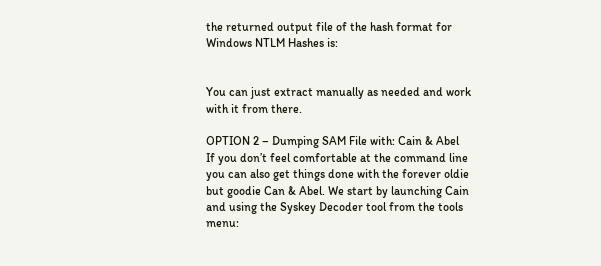the returned output file of the hash format for Windows NTLM Hashes is:


You can just extract manually as needed and work with it from there.

OPTION 2 – Dumping SAM File with: Cain & Abel
If you don’t feel comfortable at the command line you can also get things done with the forever oldie but goodie Can & Abel. We start by launching Cain and using the Syskey Decoder tool from the tools menu: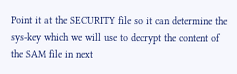Point it at the SECURITY file so it can determine the sys-key which we will use to decrypt the content of the SAM file in next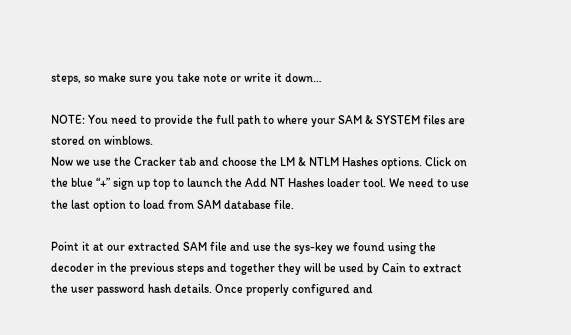steps, so make sure you take note or write it down…

NOTE: You need to provide the full path to where your SAM & SYSTEM files are stored on winblows.
Now we use the Cracker tab and choose the LM & NTLM Hashes options. Click on the blue “+” sign up top to launch the Add NT Hashes loader tool. We need to use the last option to load from SAM database file.

Point it at our extracted SAM file and use the sys-key we found using the decoder in the previous steps and together they will be used by Cain to extract the user password hash details. Once properly configured and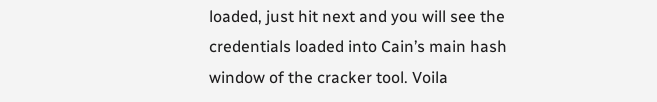loaded, just hit next and you will see the credentials loaded into Cain’s main hash window of the cracker tool. Voila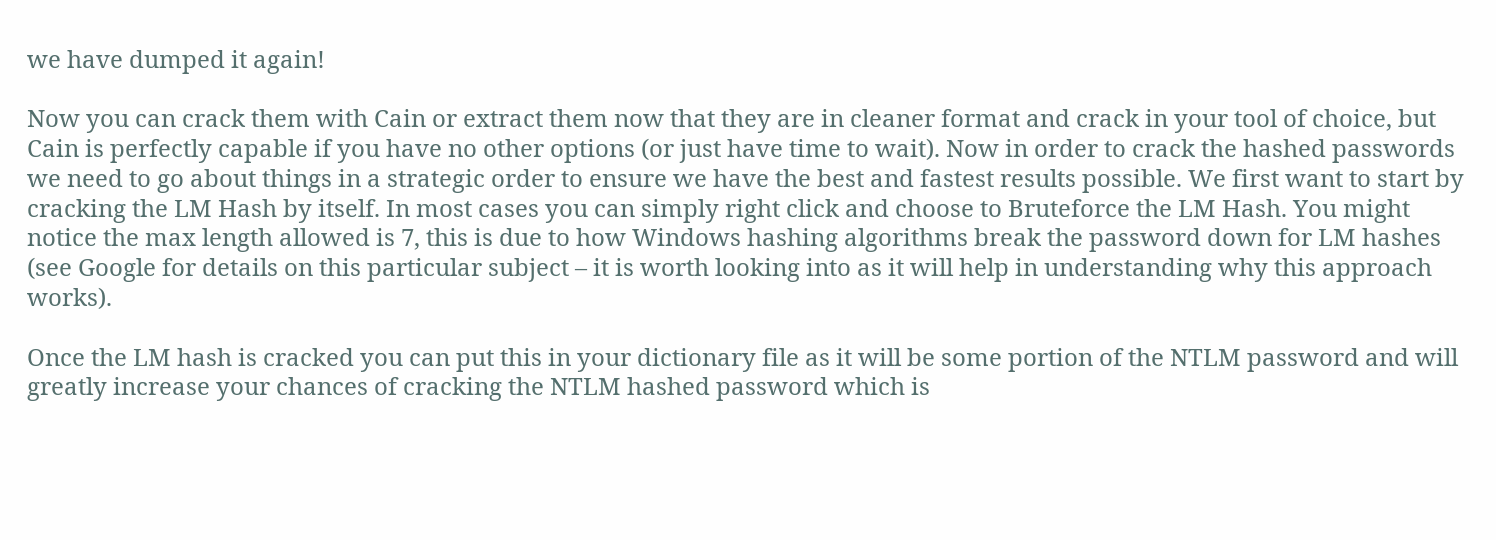we have dumped it again!

Now you can crack them with Cain or extract them now that they are in cleaner format and crack in your tool of choice, but Cain is perfectly capable if you have no other options (or just have time to wait). Now in order to crack the hashed passwords we need to go about things in a strategic order to ensure we have the best and fastest results possible. We first want to start by cracking the LM Hash by itself. In most cases you can simply right click and choose to Bruteforce the LM Hash. You might notice the max length allowed is 7, this is due to how Windows hashing algorithms break the password down for LM hashes (see Google for details on this particular subject – it is worth looking into as it will help in understanding why this approach works).

Once the LM hash is cracked you can put this in your dictionary file as it will be some portion of the NTLM password and will greatly increase your chances of cracking the NTLM hashed password which is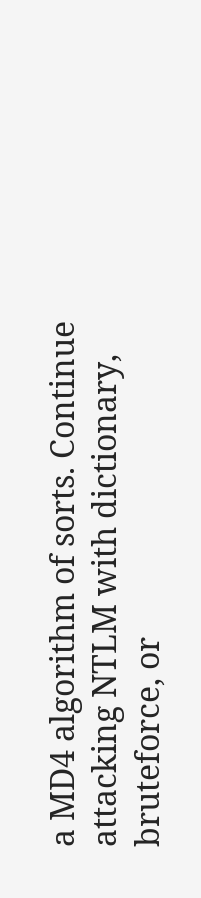a MD4 algorithm of sorts. Continue attacking NTLM with dictionary, bruteforce, or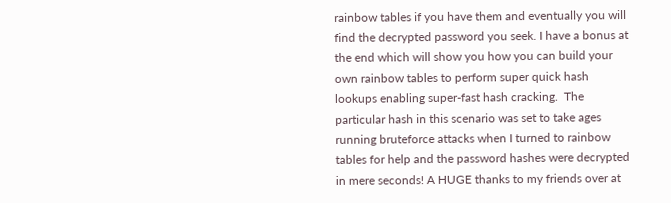rainbow tables if you have them and eventually you will find the decrypted password you seek. I have a bonus at the end which will show you how you can build your own rainbow tables to perform super quick hash lookups enabling super-fast hash cracking.  The particular hash in this scenario was set to take ages running bruteforce attacks when I turned to rainbow tables for help and the password hashes were decrypted in mere seconds! A HUGE thanks to my friends over at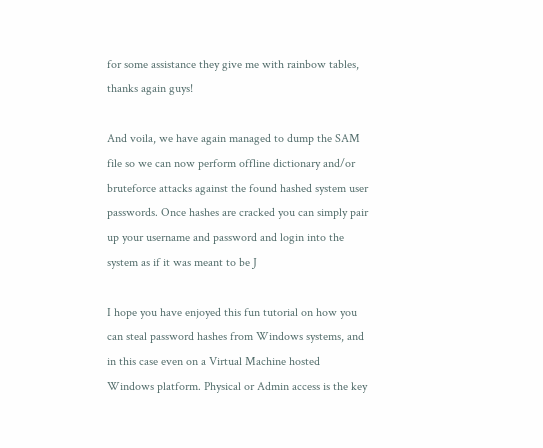for some assistance they give me with rainbow tables, thanks again guys!

And voila, we have again managed to dump the SAM file so we can now perform offline dictionary and/or bruteforce attacks against the found hashed system user passwords. Once hashes are cracked you can simply pair up your username and password and login into the system as if it was meant to be J

I hope you have enjoyed this fun tutorial on how you can steal password hashes from Windows systems, and in this case even on a Virtual Machine hosted Windows platform. Physical or Admin access is the key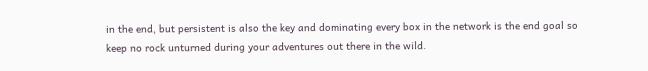in the end, but persistent is also the key and dominating every box in the network is the end goal so keep no rock unturned during your adventures out there in the wild.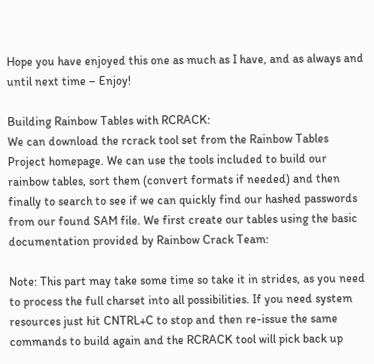Hope you have enjoyed this one as much as I have, and as always and until next time – Enjoy!

Building Rainbow Tables with RCRACK:
We can download the rcrack tool set from the Rainbow Tables Project homepage. We can use the tools included to build our rainbow tables, sort them (convert formats if needed) and then finally to search to see if we can quickly find our hashed passwords from our found SAM file. We first create our tables using the basic documentation provided by Rainbow Crack Team:

Note: This part may take some time so take it in strides, as you need to process the full charset into all possibilities. If you need system resources just hit CNTRL+C to stop and then re-issue the same commands to build again and the RCRACK tool will pick back up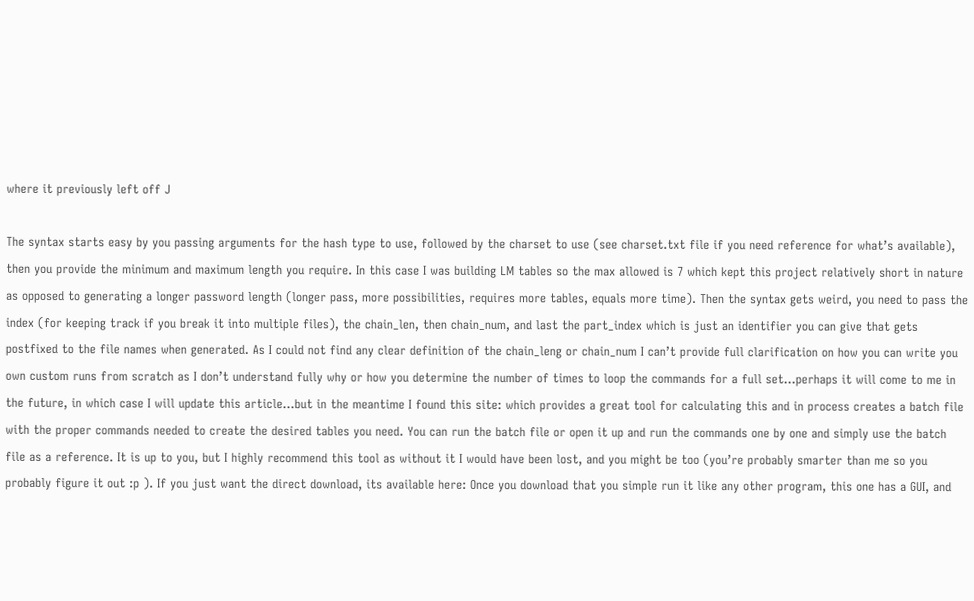where it previously left off J

The syntax starts easy by you passing arguments for the hash type to use, followed by the charset to use (see charset.txt file if you need reference for what’s available), then you provide the minimum and maximum length you require. In this case I was building LM tables so the max allowed is 7 which kept this project relatively short in nature as opposed to generating a longer password length (longer pass, more possibilities, requires more tables, equals more time). Then the syntax gets weird, you need to pass the index (for keeping track if you break it into multiple files), the chain_len, then chain_num, and last the part_index which is just an identifier you can give that gets postfixed to the file names when generated. As I could not find any clear definition of the chain_leng or chain_num I can’t provide full clarification on how you can write you own custom runs from scratch as I don’t understand fully why or how you determine the number of times to loop the commands for a full set…perhaps it will come to me in the future, in which case I will update this article…but in the meantime I found this site: which provides a great tool for calculating this and in process creates a batch file with the proper commands needed to create the desired tables you need. You can run the batch file or open it up and run the commands one by one and simply use the batch file as a reference. It is up to you, but I highly recommend this tool as without it I would have been lost, and you might be too (you’re probably smarter than me so you probably figure it out :p ). If you just want the direct download, its available here: Once you download that you simple run it like any other program, this one has a GUI, and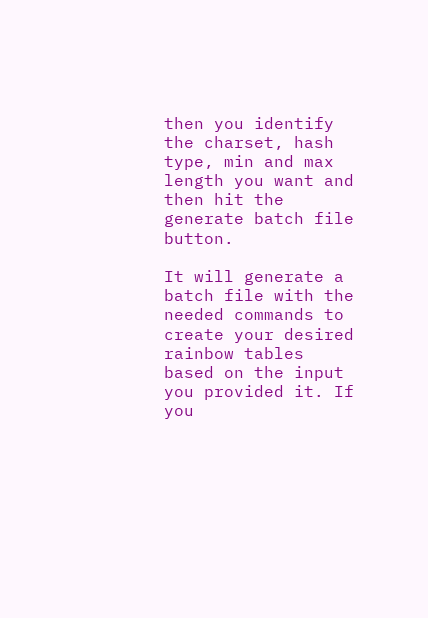then you identify the charset, hash type, min and max length you want and then hit the generate batch file button.

It will generate a batch file with the needed commands to create your desired rainbow tables based on the input you provided it. If you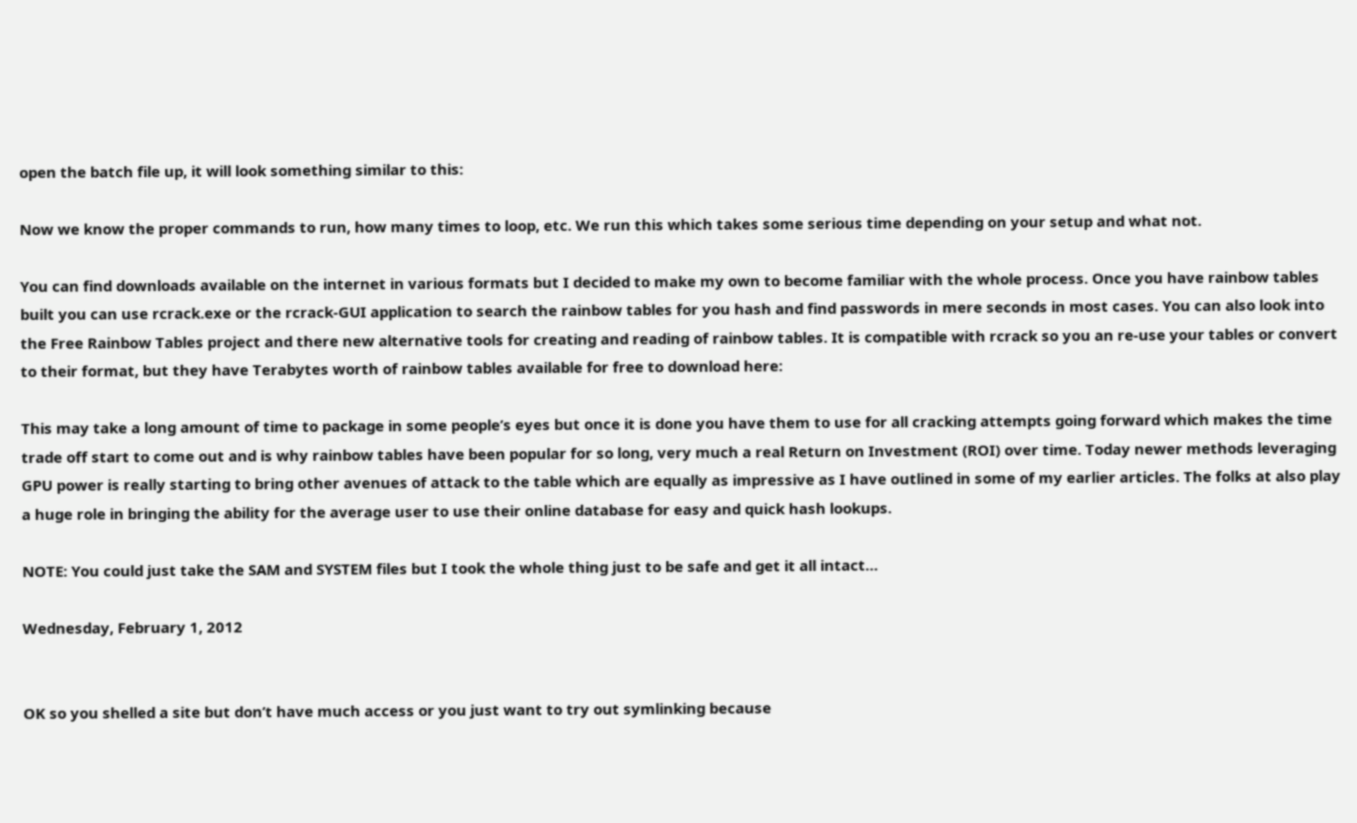open the batch file up, it will look something similar to this:

Now we know the proper commands to run, how many times to loop, etc. We run this which takes some serious time depending on your setup and what not.

You can find downloads available on the internet in various formats but I decided to make my own to become familiar with the whole process. Once you have rainbow tables built you can use rcrack.exe or the rcrack-GUI application to search the rainbow tables for you hash and find passwords in mere seconds in most cases. You can also look into the Free Rainbow Tables project and there new alternative tools for creating and reading of rainbow tables. It is compatible with rcrack so you an re-use your tables or convert to their format, but they have Terabytes worth of rainbow tables available for free to download here:

This may take a long amount of time to package in some people’s eyes but once it is done you have them to use for all cracking attempts going forward which makes the time trade off start to come out and is why rainbow tables have been popular for so long, very much a real Return on Investment (ROI) over time. Today newer methods leveraging GPU power is really starting to bring other avenues of attack to the table which are equally as impressive as I have outlined in some of my earlier articles. The folks at also play a huge role in bringing the ability for the average user to use their online database for easy and quick hash lookups.

NOTE: You could just take the SAM and SYSTEM files but I took the whole thing just to be safe and get it all intact…

Wednesday, February 1, 2012


OK so you shelled a site but don’t have much access or you just want to try out symlinking because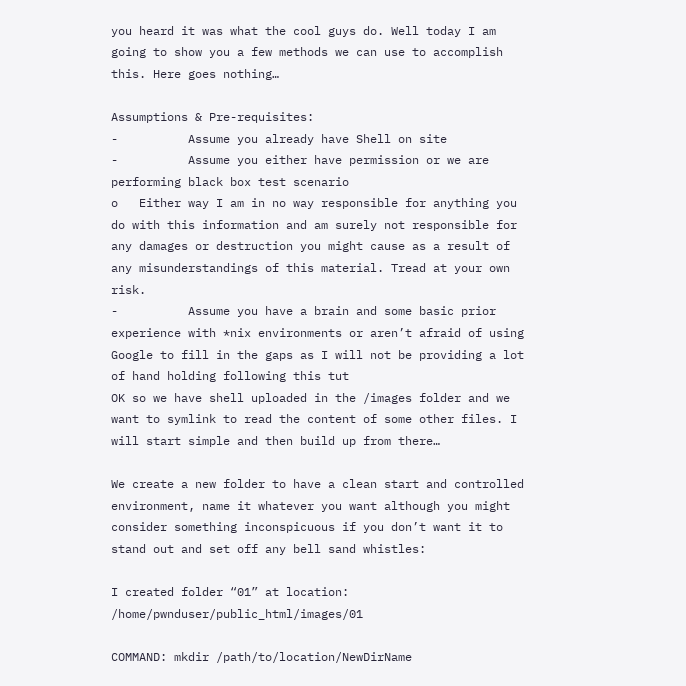you heard it was what the cool guys do. Well today I am going to show you a few methods we can use to accomplish this. Here goes nothing…

Assumptions & Pre-requisites:
-          Assume you already have Shell on site
-          Assume you either have permission or we are performing black box test scenario
o   Either way I am in no way responsible for anything you do with this information and am surely not responsible for any damages or destruction you might cause as a result of any misunderstandings of this material. Tread at your own risk.
-          Assume you have a brain and some basic prior experience with *nix environments or aren’t afraid of using Google to fill in the gaps as I will not be providing a lot of hand holding following this tut
OK so we have shell uploaded in the /images folder and we want to symlink to read the content of some other files. I will start simple and then build up from there…

We create a new folder to have a clean start and controlled environment, name it whatever you want although you might consider something inconspicuous if you don’t want it to stand out and set off any bell sand whistles:

I created folder “01” at location:  /home/pwnduser/public_html/images/01

COMMAND: mkdir /path/to/location/NewDirName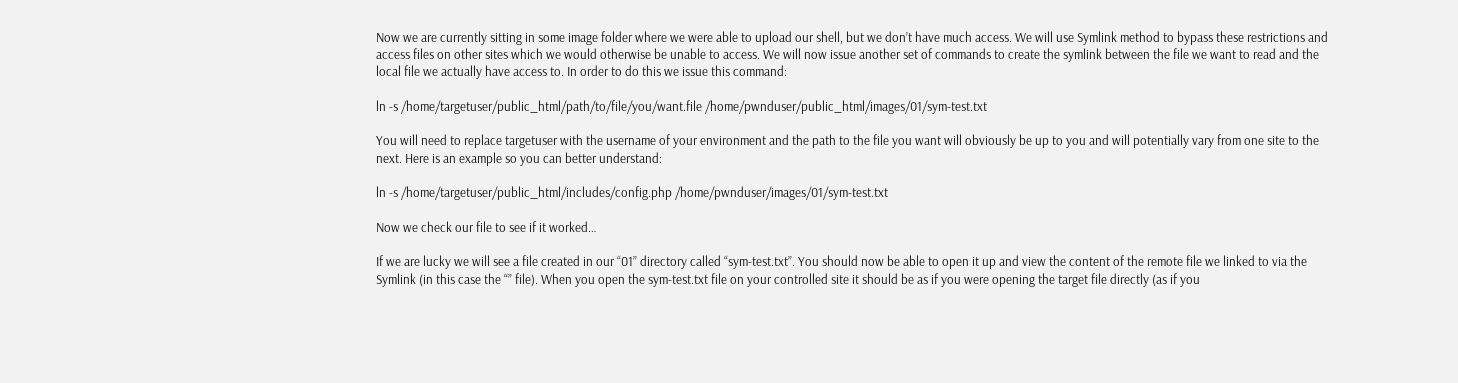Now we are currently sitting in some image folder where we were able to upload our shell, but we don’t have much access. We will use Symlink method to bypass these restrictions and access files on other sites which we would otherwise be unable to access. We will now issue another set of commands to create the symlink between the file we want to read and the local file we actually have access to. In order to do this we issue this command:

ln -s /home/targetuser/public_html/path/to/file/you/want.file /home/pwnduser/public_html/images/01/sym-test.txt

You will need to replace targetuser with the username of your environment and the path to the file you want will obviously be up to you and will potentially vary from one site to the next. Here is an example so you can better understand:

ln -s /home/targetuser/public_html/includes/config.php /home/pwnduser/images/01/sym-test.txt

Now we check our file to see if it worked…

If we are lucky we will see a file created in our “01” directory called “sym-test.txt”. You should now be able to open it up and view the content of the remote file we linked to via the Symlink (in this case the “” file). When you open the sym-test.txt file on your controlled site it should be as if you were opening the target file directly (as if you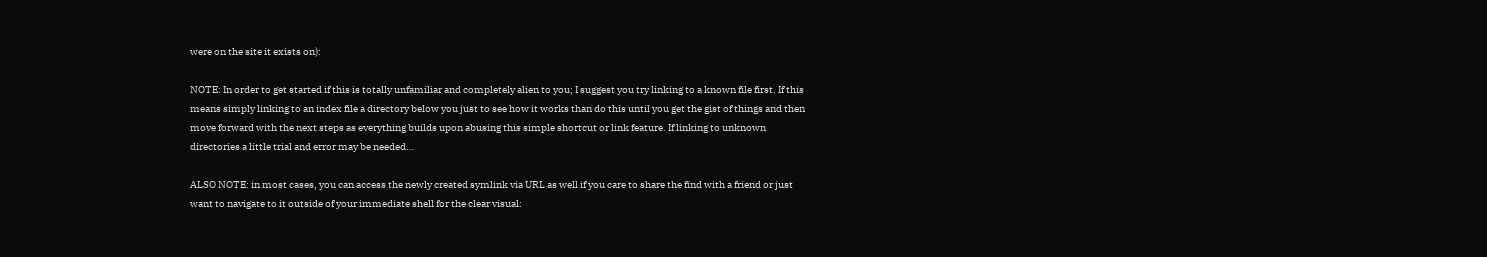were on the site it exists on):

NOTE: In order to get started if this is totally unfamiliar and completely alien to you; I suggest you try linking to a known file first. If this means simply linking to an index file a directory below you just to see how it works than do this until you get the gist of things and then move forward with the next steps as everything builds upon abusing this simple shortcut or link feature. If linking to unknown directories a little trial and error may be needed…

ALSO NOTE: in most cases, you can access the newly created symlink via URL as well if you care to share the find with a friend or just want to navigate to it outside of your immediate shell for the clear visual: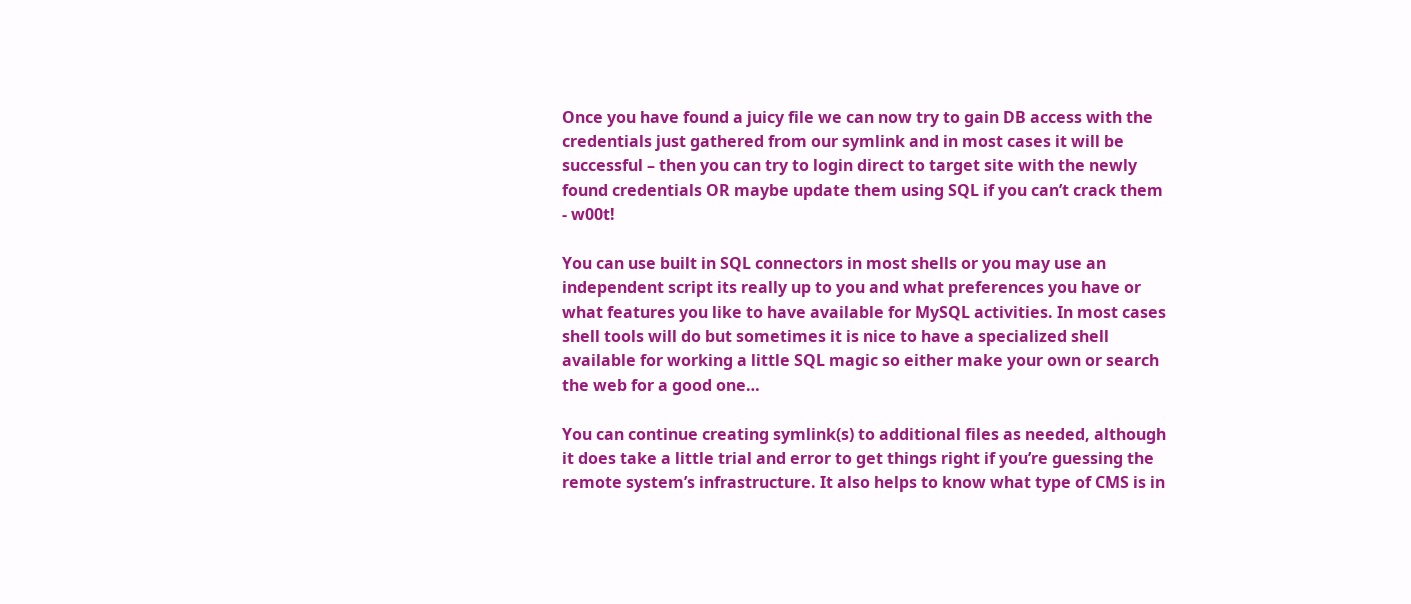Once you have found a juicy file we can now try to gain DB access with the credentials just gathered from our symlink and in most cases it will be successful – then you can try to login direct to target site with the newly found credentials OR maybe update them using SQL if you can’t crack them - w00t!

You can use built in SQL connectors in most shells or you may use an independent script its really up to you and what preferences you have or what features you like to have available for MySQL activities. In most cases shell tools will do but sometimes it is nice to have a specialized shell available for working a little SQL magic so either make your own or search the web for a good one…

You can continue creating symlink(s) to additional files as needed, although it does take a little trial and error to get things right if you’re guessing the remote system’s infrastructure. It also helps to know what type of CMS is in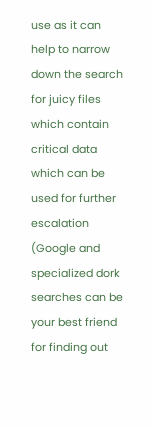use as it can help to narrow down the search for juicy files which contain critical data which can be used for further escalation (Google and specialized dork searches can be your best friend for finding out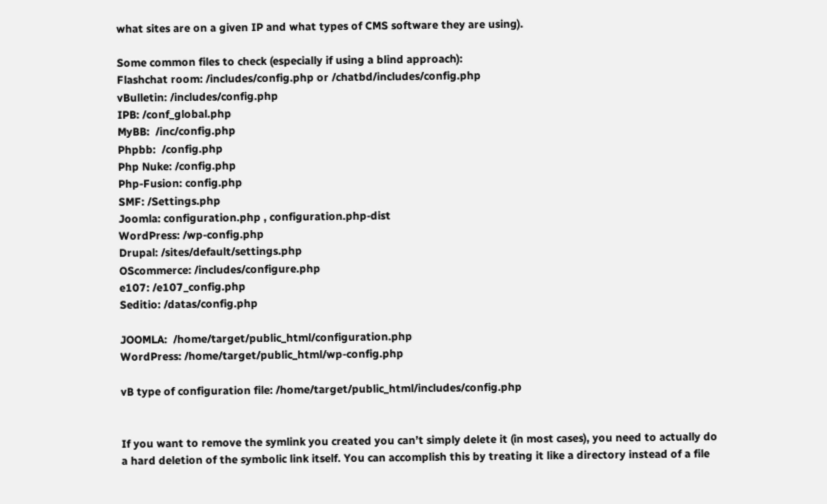what sites are on a given IP and what types of CMS software they are using).

Some common files to check (especially if using a blind approach):
Flashchat room: /includes/config.php or /chatbd/includes/config.php
vBulletin: /includes/config.php
IPB: /conf_global.php
MyBB:  /inc/config.php
Phpbb:  /config.php
Php Nuke: /config.php
Php-Fusion: config.php
SMF: /Settings.php
Joomla: configuration.php , configuration.php-dist
WordPress: /wp-config.php
Drupal: /sites/default/settings.php
OScommerce: /includes/configure.php
e107: /e107_config.php
Seditio: /datas/config.php

JOOMLA:  /home/target/public_html/configuration.php
WordPress: /home/target/public_html/wp-config.php

vB type of configuration file: /home/target/public_html/includes/config.php


If you want to remove the symlink you created you can’t simply delete it (in most cases), you need to actually do a hard deletion of the symbolic link itself. You can accomplish this by treating it like a directory instead of a file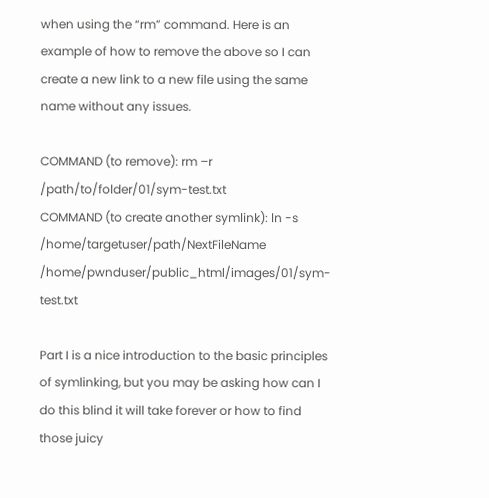when using the “rm” command. Here is an example of how to remove the above so I can create a new link to a new file using the same name without any issues.

COMMAND (to remove): rm –r /path/to/folder/01/sym-test.txt
COMMAND (to create another symlink): ln -s /home/targetuser/path/NextFileName /home/pwnduser/public_html/images/01/sym-test.txt

Part I is a nice introduction to the basic principles of symlinking, but you may be asking how can I do this blind it will take forever or how to find those juicy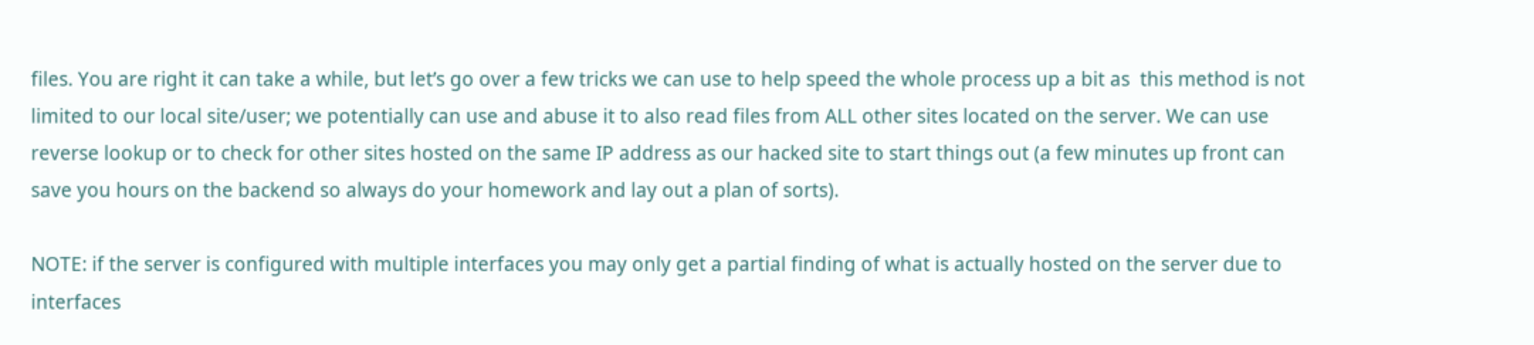files. You are right it can take a while, but let’s go over a few tricks we can use to help speed the whole process up a bit as  this method is not limited to our local site/user; we potentially can use and abuse it to also read files from ALL other sites located on the server. We can use reverse lookup or to check for other sites hosted on the same IP address as our hacked site to start things out (a few minutes up front can save you hours on the backend so always do your homework and lay out a plan of sorts).

NOTE: if the server is configured with multiple interfaces you may only get a partial finding of what is actually hosted on the server due to interfaces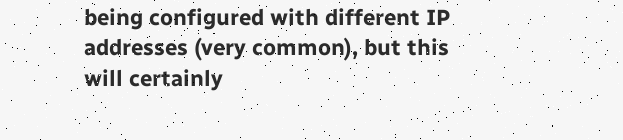being configured with different IP addresses (very common), but this will certainly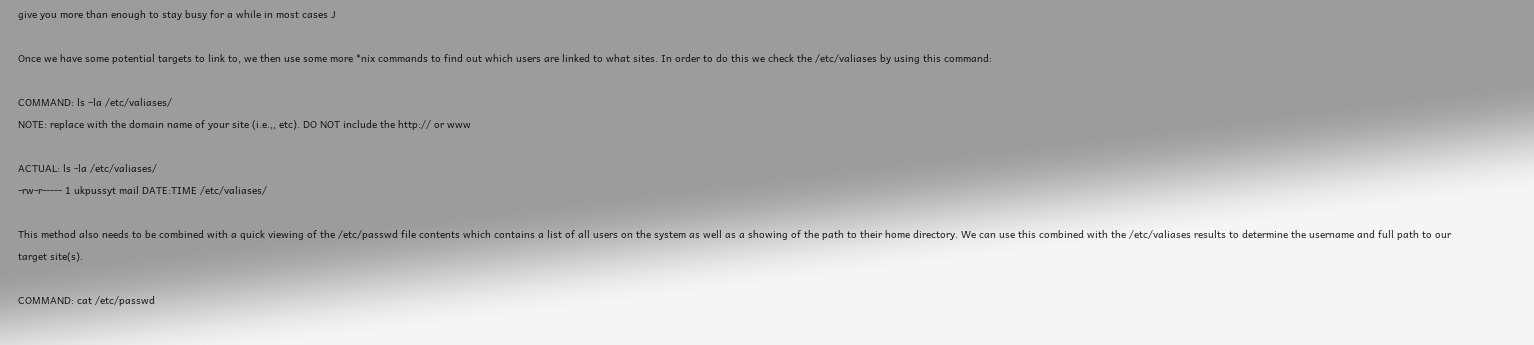give you more than enough to stay busy for a while in most cases J

Once we have some potential targets to link to, we then use some more *nix commands to find out which users are linked to what sites. In order to do this we check the /etc/valiases by using this command:

COMMAND: ls –la /etc/valiases/
NOTE: replace with the domain name of your site (i.e.,, etc). DO NOT include the http:// or www

ACTUAL: ls -la /etc/valiases/
-rw-r----- 1 ukpussyt mail DATE:TIME /etc/valiases/

This method also needs to be combined with a quick viewing of the /etc/passwd file contents which contains a list of all users on the system as well as a showing of the path to their home directory. We can use this combined with the /etc/valiases results to determine the username and full path to our target site(s).

COMMAND: cat /etc/passwd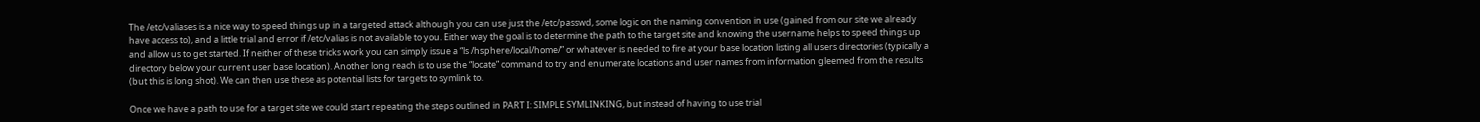The /etc/valiases is a nice way to speed things up in a targeted attack although you can use just the /etc/passwd, some logic on the naming convention in use (gained from our site we already have access to), and a little trial and error if /etc/valias is not available to you. Either way the goal is to determine the path to the target site and knowing the username helps to speed things up and allow us to get started. If neither of these tricks work you can simply issue a “ls /hsphere/local/home/” or whatever is needed to fire at your base location listing all users directories (typically a directory below your current user base location). Another long reach is to use the “locate” command to try and enumerate locations and user names from information gleemed from the results (but this is long shot). We can then use these as potential lists for targets to symlink to.

Once we have a path to use for a target site we could start repeating the steps outlined in PART I: SIMPLE SYMLINKING, but instead of having to use trial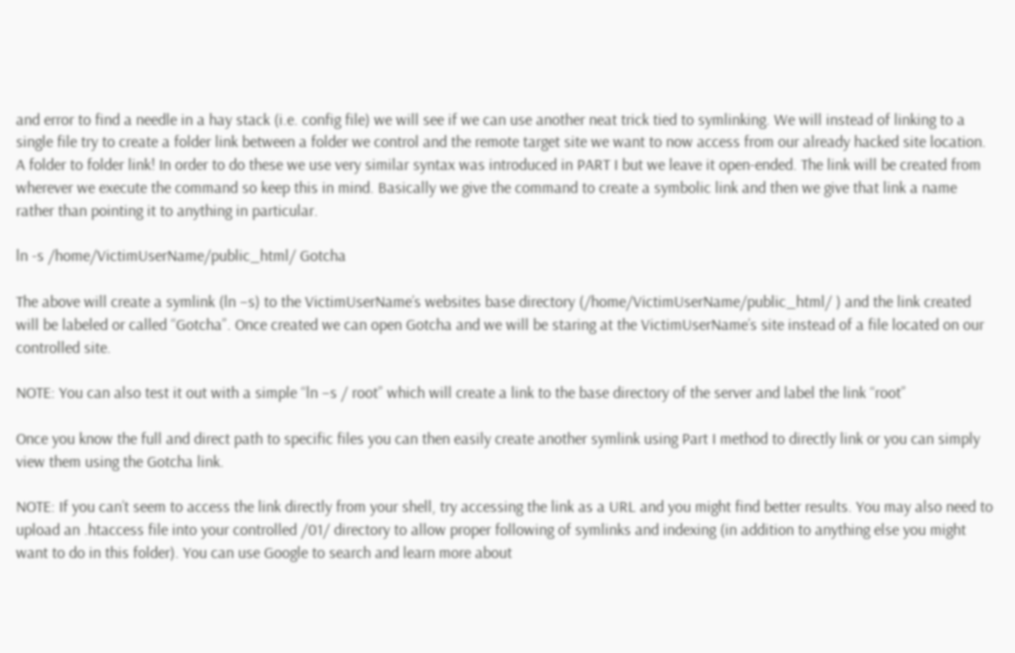and error to find a needle in a hay stack (i.e. config file) we will see if we can use another neat trick tied to symlinking. We will instead of linking to a single file try to create a folder link between a folder we control and the remote target site we want to now access from our already hacked site location. A folder to folder link! In order to do these we use very similar syntax was introduced in PART I but we leave it open-ended. The link will be created from wherever we execute the command so keep this in mind. Basically we give the command to create a symbolic link and then we give that link a name rather than pointing it to anything in particular.

ln -s /home/VictimUserName/public_html/ Gotcha

The above will create a symlink (ln –s) to the VictimUserName’s websites base directory (/home/VictimUserName/public_html/ ) and the link created will be labeled or called “Gotcha”. Once created we can open Gotcha and we will be staring at the VictimUserName’s site instead of a file located on our controlled site.

NOTE: You can also test it out with a simple “ln –s / root” which will create a link to the base directory of the server and label the link “root”

Once you know the full and direct path to specific files you can then easily create another symlink using Part I method to directly link or you can simply view them using the Gotcha link.

NOTE: If you can’t seem to access the link directly from your shell, try accessing the link as a URL and you might find better results. You may also need to upload an .htaccess file into your controlled /01/ directory to allow proper following of symlinks and indexing (in addition to anything else you might want to do in this folder). You can use Google to search and learn more about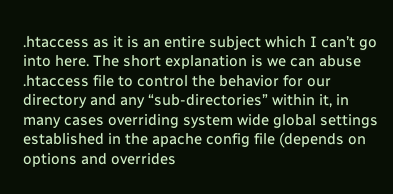.htaccess as it is an entire subject which I can’t go into here. The short explanation is we can abuse .htaccess file to control the behavior for our directory and any “sub-directories” within it, in many cases overriding system wide global settings established in the apache config file (depends on options and overrides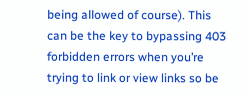being allowed of course). This can be the key to bypassing 403 forbidden errors when you’re trying to link or view links so be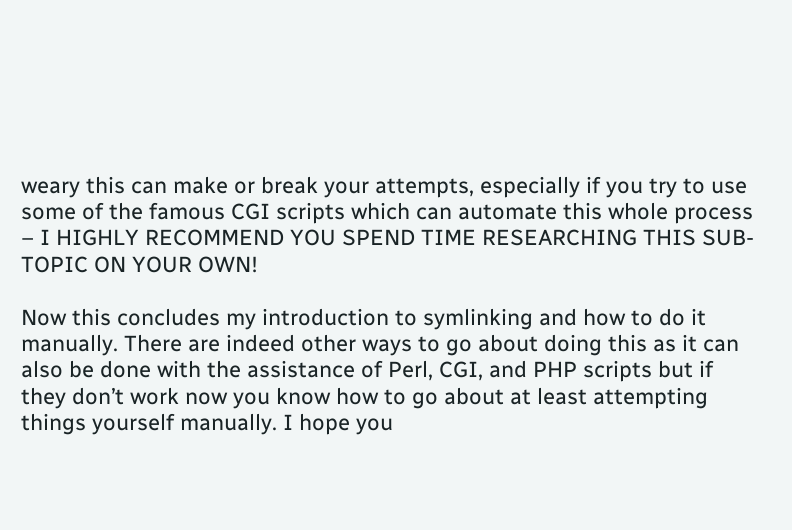weary this can make or break your attempts, especially if you try to use some of the famous CGI scripts which can automate this whole process – I HIGHLY RECOMMEND YOU SPEND TIME RESEARCHING THIS SUB-TOPIC ON YOUR OWN!

Now this concludes my introduction to symlinking and how to do it manually. There are indeed other ways to go about doing this as it can also be done with the assistance of Perl, CGI, and PHP scripts but if they don’t work now you know how to go about at least attempting things yourself manually. I hope you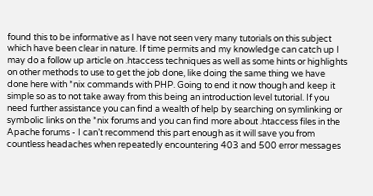found this to be informative as I have not seen very many tutorials on this subject which have been clear in nature. If time permits and my knowledge can catch up I may do a follow up article on .htaccess techniques as well as some hints or highlights on other methods to use to get the job done, like doing the same thing we have done here with *nix commands with PHP. Going to end it now though and keep it simple so as to not take away from this being an introduction level tutorial. If you need further assistance you can find a wealth of help by searching on symlinking or symbolic links on the *nix forums and you can find more about .htaccess files in the Apache forums - I can’t recommend this part enough as it will save you from countless headaches when repeatedly encountering 403 and 500 error messages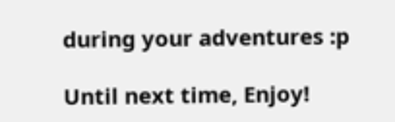during your adventures :p

Until next time, Enjoy!